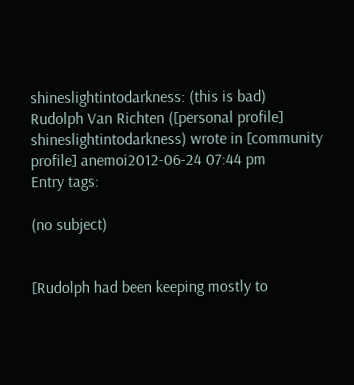shineslightintodarkness: (this is bad)
Rudolph Van Richten ([personal profile] shineslightintodarkness) wrote in [community profile] anemoi2012-06-24 07:44 pm
Entry tags:

(no subject)


[Rudolph had been keeping mostly to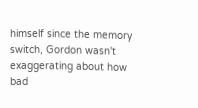himself since the memory switch, Gordon wasn't exaggerating about how bad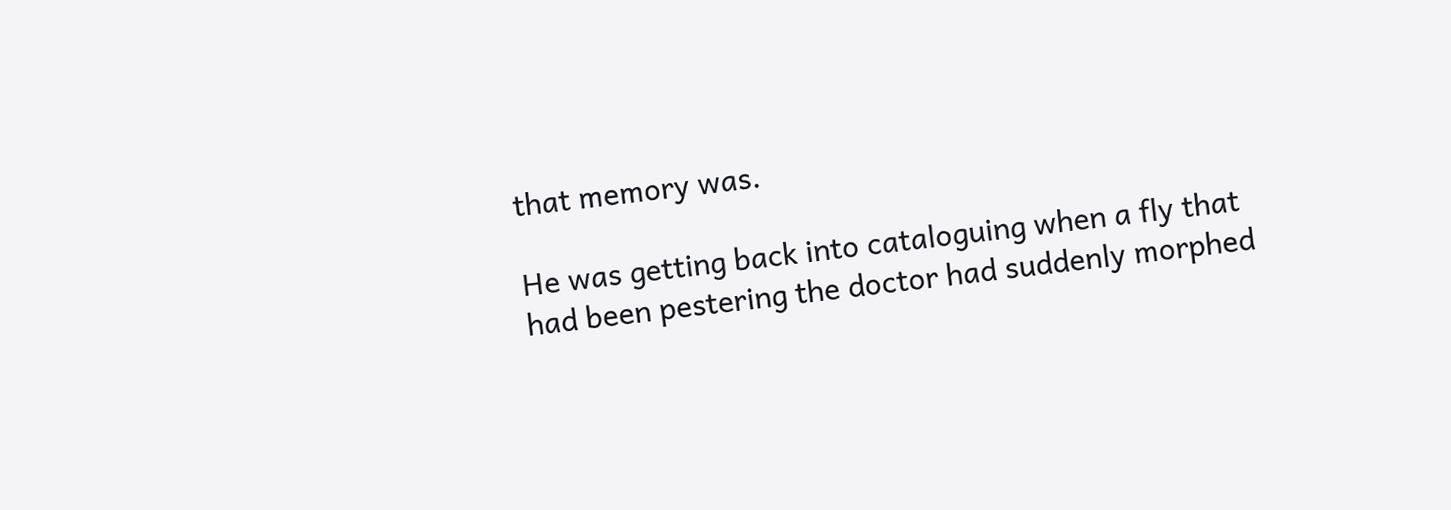that memory was.

He was getting back into cataloguing when a fly that had been pestering the doctor had suddenly morphed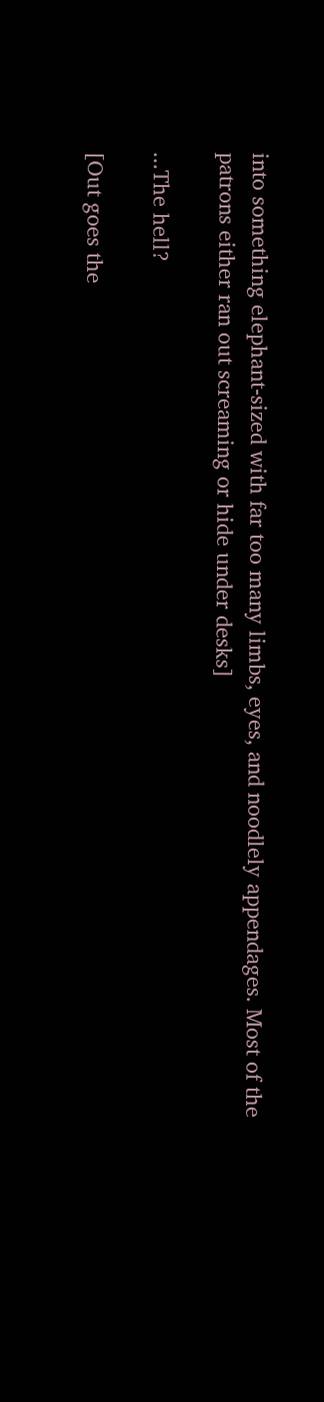into something elephant-sized with far too many limbs, eyes, and noodlely appendages. Most of the patrons either ran out screaming or hide under desks]

...The hell?

[Out goes the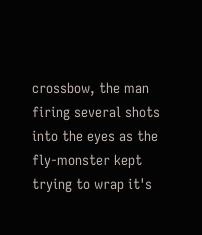crossbow, the man firing several shots into the eyes as the fly-monster kept trying to wrap it's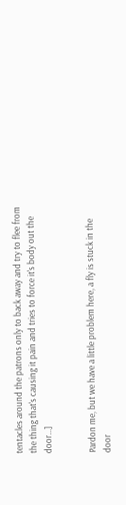tentacles around the patrons only to back away and try to flee from the thing that's causing it pain and tries to force it's body out the door...]


Pardon me, but we have a little problem here, a fly is stuck in the door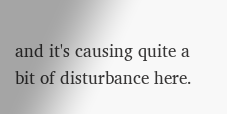and it's causing quite a bit of disturbance here.